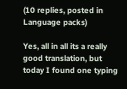(10 replies, posted in Language packs)

Yes, all in all its a really good translation, but today I found one typing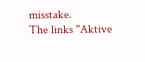misstake.
The links "Aktive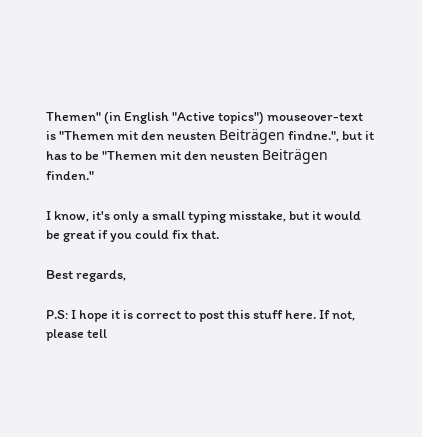Themen" (in English "Active topics") mouseover-text is "Themen mit den neusten Beiträgen findne.", but it has to be "Themen mit den neusten Beiträgen finden."

I know, it's only a small typing misstake, but it would be great if you could fix that.

Best regards,

P.S: I hope it is correct to post this stuff here. If not, please tell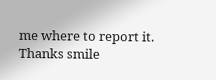me where to report it. Thanks smile